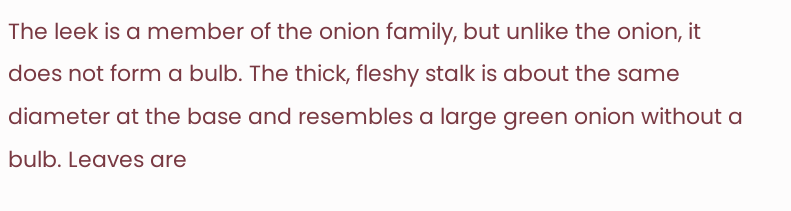The leek is a member of the onion family, but unlike the onion, it does not form a bulb. The thick, fleshy stalk is about the same diameter at the base and resembles a large green onion without a bulb. Leaves are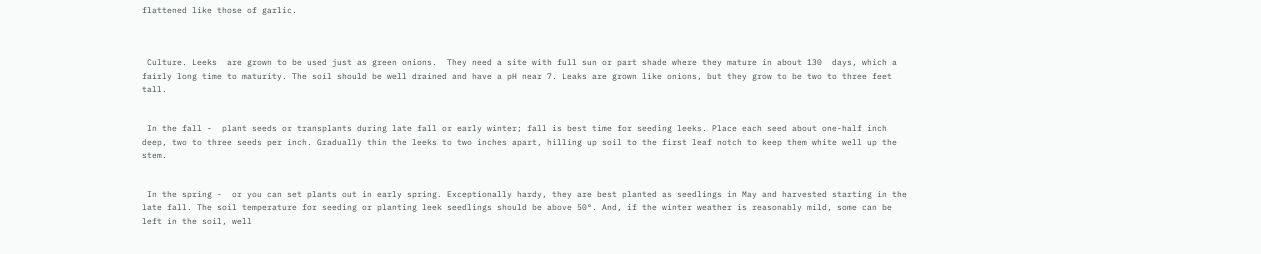flattened like those of garlic.



 Culture. Leeks  are grown to be used just as green onions.  They need a site with full sun or part shade where they mature in about 130  days, which a fairly long time to maturity. The soil should be well drained and have a pH near 7. Leaks are grown like onions, but they grow to be two to three feet tall.


 In the fall -  plant seeds or transplants during late fall or early winter; fall is best time for seeding leeks. Place each seed about one-half inch deep, two to three seeds per inch. Gradually thin the leeks to two inches apart, hilling up soil to the first leaf notch to keep them white well up the stem.


 In the spring -  or you can set plants out in early spring. Exceptionally hardy, they are best planted as seedlings in May and harvested starting in the late fall. The soil temperature for seeding or planting leek seedlings should be above 50°. And, if the winter weather is reasonably mild, some can be left in the soil, well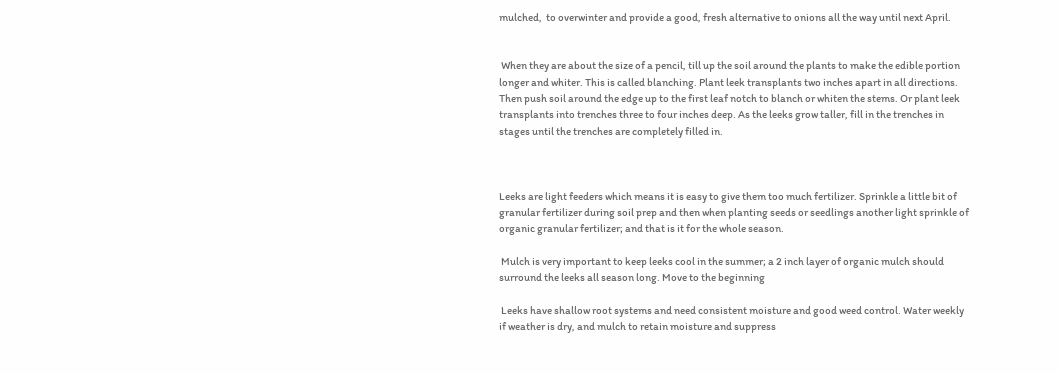mulched,  to overwinter and provide a good, fresh alternative to onions all the way until next April.


 When they are about the size of a pencil, till up the soil around the plants to make the edible portion longer and whiter. This is called blanching. Plant leek transplants two inches apart in all directions. Then push soil around the edge up to the first leaf notch to blanch or whiten the stems. Or plant leek transplants into trenches three to four inches deep. As the leeks grow taller, fill in the trenches in stages until the trenches are completely filled in.



Leeks are light feeders which means it is easy to give them too much fertilizer. Sprinkle a little bit of granular fertilizer during soil prep and then when planting seeds or seedlings another light sprinkle of organic granular fertilizer; and that is it for the whole season.

 Mulch is very important to keep leeks cool in the summer; a 2 inch layer of organic mulch should surround the leeks all season long. Move to the beginning

 Leeks have shallow root systems and need consistent moisture and good weed control. Water weekly if weather is dry, and mulch to retain moisture and suppress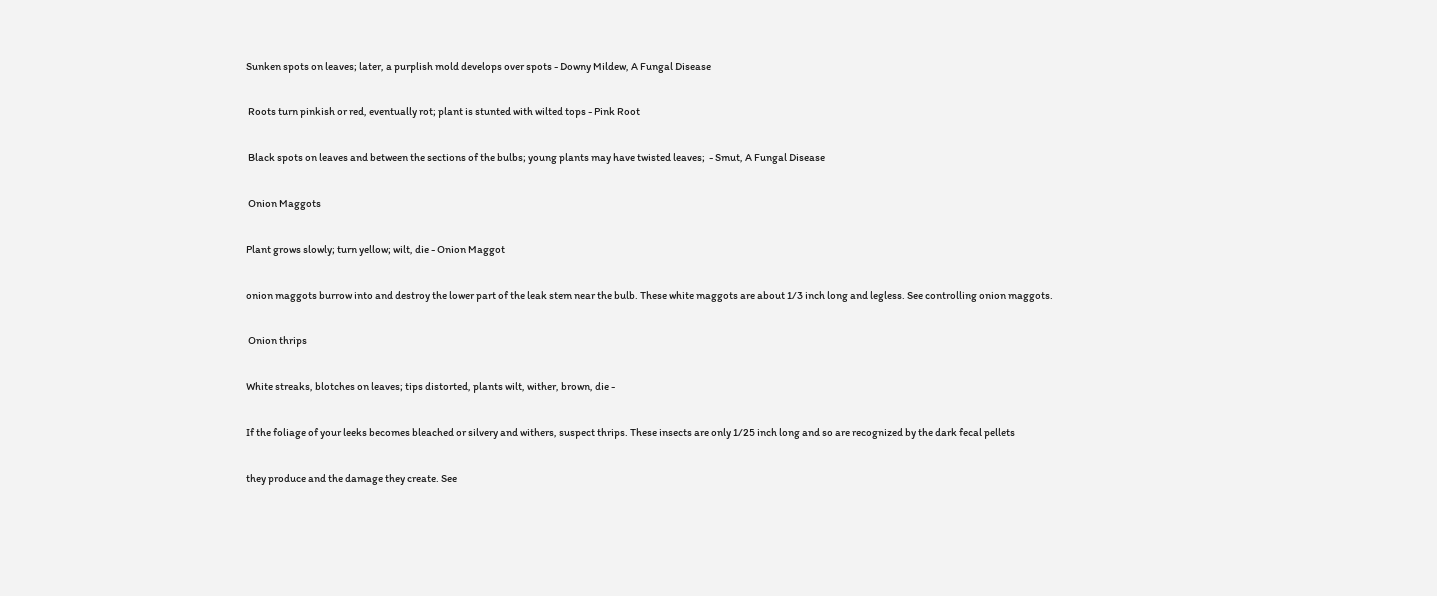Sunken spots on leaves; later, a purplish mold develops over spots - Downy Mildew, A Fungal Disease

 Roots turn pinkish or red, eventually rot; plant is stunted with wilted tops - Pink Root

 Black spots on leaves and between the sections of the bulbs; young plants may have twisted leaves;  - Smut, A Fungal Disease

 Onion Maggots

Plant grows slowly; turn yellow; wilt, die - Onion Maggot

onion maggots burrow into and destroy the lower part of the leak stem near the bulb. These white maggots are about 1/3 inch long and legless. See controlling onion maggots.

 Onion thrips

White streaks, blotches on leaves; tips distorted, plants wilt, wither, brown, die -

If the foliage of your leeks becomes bleached or silvery and withers, suspect thrips. These insects are only 1/25 inch long and so are recognized by the dark fecal pellets

they produce and the damage they create. See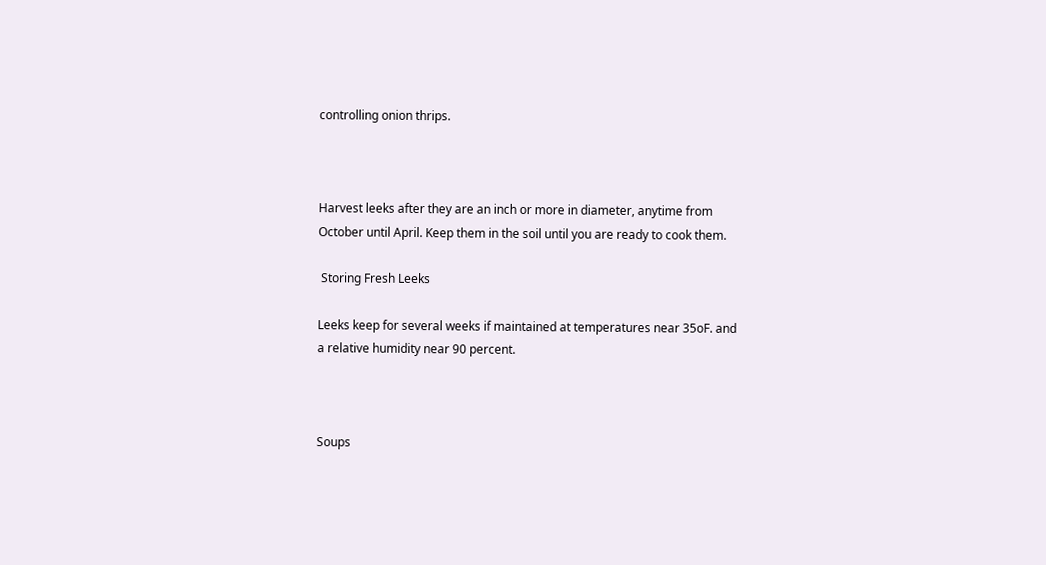controlling onion thrips.



Harvest leeks after they are an inch or more in diameter, anytime from October until April. Keep them in the soil until you are ready to cook them.

 Storing Fresh Leeks

Leeks keep for several weeks if maintained at temperatures near 35oF. and a relative humidity near 90 percent.



Soups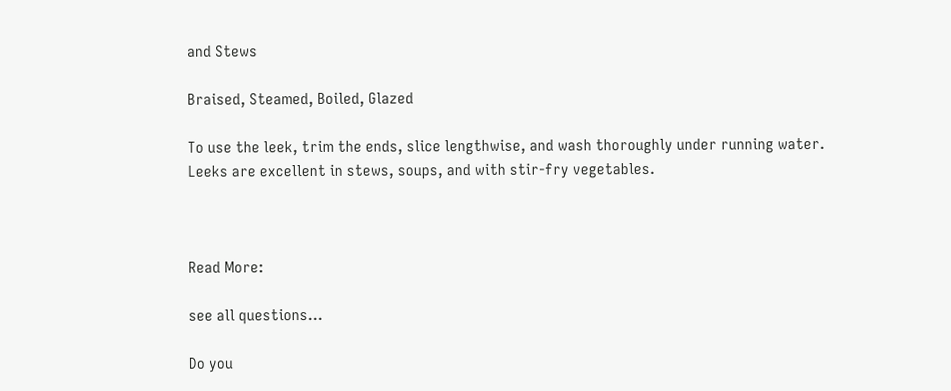and Stews

Braised, Steamed, Boiled, Glazed

To use the leek, trim the ends, slice lengthwise, and wash thoroughly under running water. Leeks are excellent in stews, soups, and with stir-fry vegetables.



Read More:

see all questions...

Do you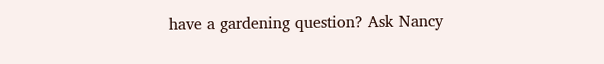have a gardening question? Ask Nancy